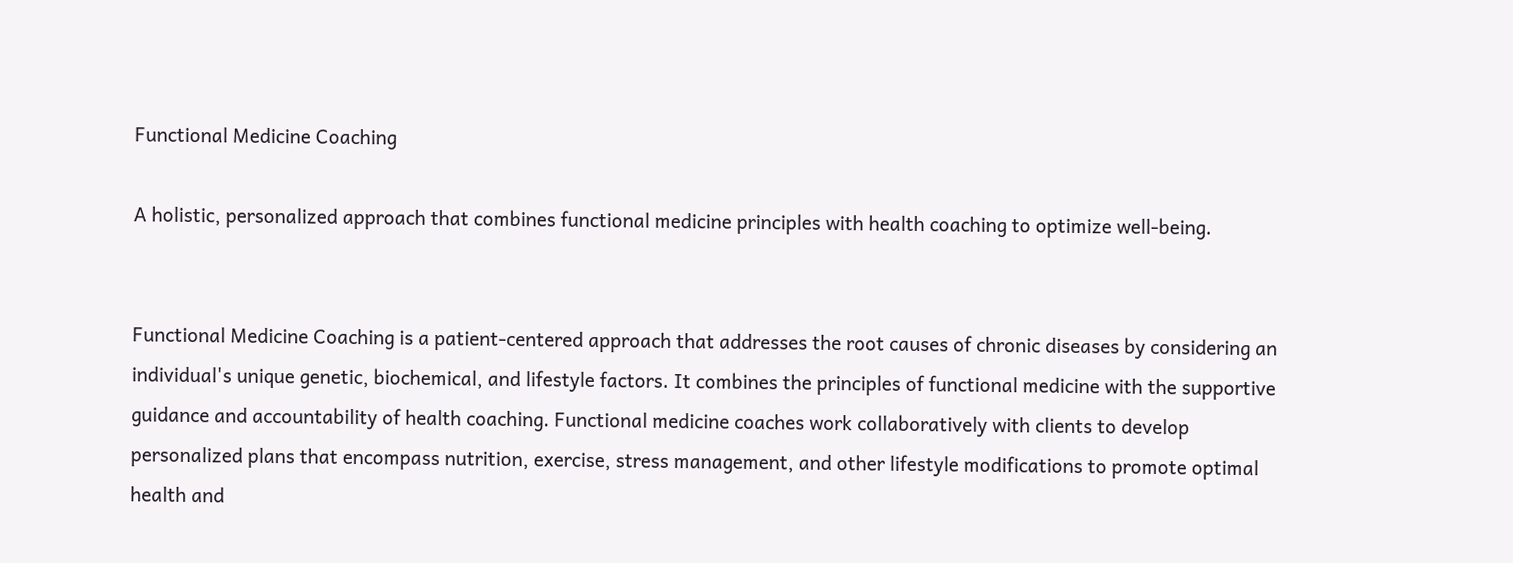Functional Medicine Coaching

A holistic, personalized approach that combines functional medicine principles with health coaching to optimize well-being.


Functional Medicine Coaching is a patient-centered approach that addresses the root causes of chronic diseases by considering an individual's unique genetic, biochemical, and lifestyle factors. It combines the principles of functional medicine with the supportive guidance and accountability of health coaching. Functional medicine coaches work collaboratively with clients to develop personalized plans that encompass nutrition, exercise, stress management, and other lifestyle modifications to promote optimal health and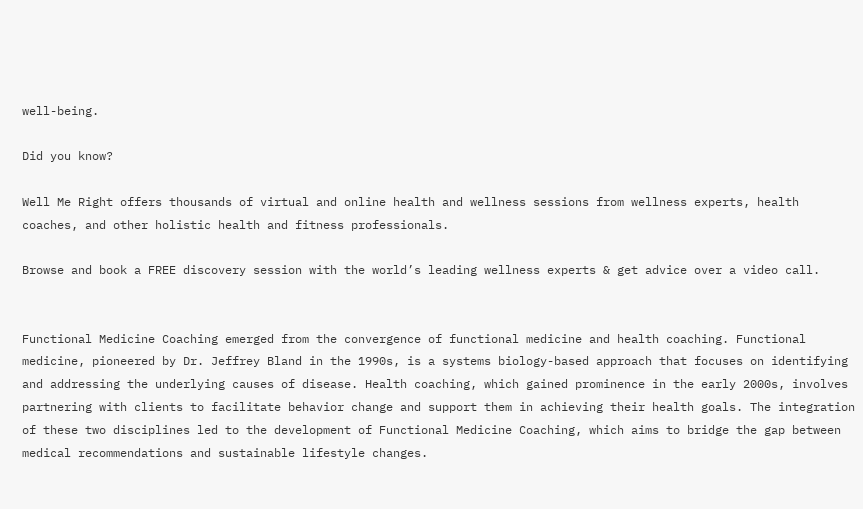well-being.

Did you know?

Well Me Right offers thousands of virtual and online health and wellness sessions from wellness experts, health coaches, and other holistic health and fitness professionals.

Browse and book a FREE discovery session with the world’s leading wellness experts & get advice over a video call.


Functional Medicine Coaching emerged from the convergence of functional medicine and health coaching. Functional medicine, pioneered by Dr. Jeffrey Bland in the 1990s, is a systems biology-based approach that focuses on identifying and addressing the underlying causes of disease. Health coaching, which gained prominence in the early 2000s, involves partnering with clients to facilitate behavior change and support them in achieving their health goals. The integration of these two disciplines led to the development of Functional Medicine Coaching, which aims to bridge the gap between medical recommendations and sustainable lifestyle changes.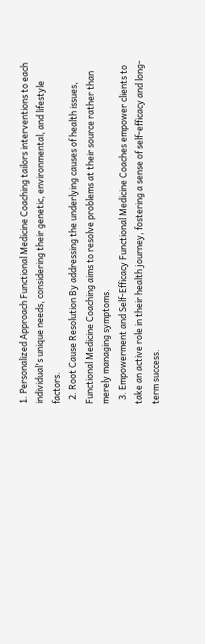1. Personalized Approach Functional Medicine Coaching tailors interventions to each individual's unique needs, considering their genetic, environmental, and lifestyle factors.
  2. Root Cause Resolution By addressing the underlying causes of health issues, Functional Medicine Coaching aims to resolve problems at their source rather than merely managing symptoms.
  3. Empowerment and Self-Efficacy Functional Medicine Coaches empower clients to take an active role in their health journey, fostering a sense of self-efficacy and long-term success.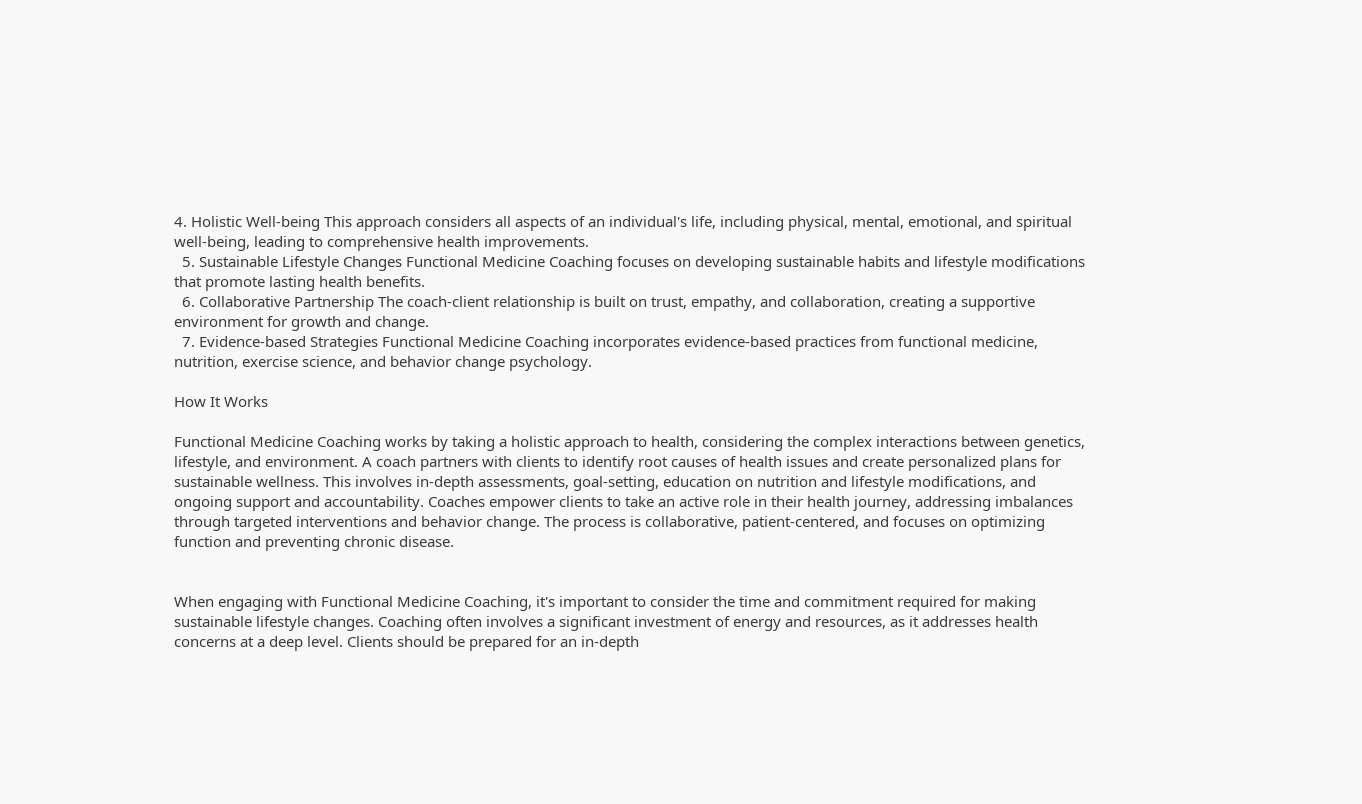4. Holistic Well-being This approach considers all aspects of an individual's life, including physical, mental, emotional, and spiritual well-being, leading to comprehensive health improvements.
  5. Sustainable Lifestyle Changes Functional Medicine Coaching focuses on developing sustainable habits and lifestyle modifications that promote lasting health benefits.
  6. Collaborative Partnership The coach-client relationship is built on trust, empathy, and collaboration, creating a supportive environment for growth and change.
  7. Evidence-based Strategies Functional Medicine Coaching incorporates evidence-based practices from functional medicine, nutrition, exercise science, and behavior change psychology.

How It Works

Functional Medicine Coaching works by taking a holistic approach to health, considering the complex interactions between genetics, lifestyle, and environment. A coach partners with clients to identify root causes of health issues and create personalized plans for sustainable wellness. This involves in-depth assessments, goal-setting, education on nutrition and lifestyle modifications, and ongoing support and accountability. Coaches empower clients to take an active role in their health journey, addressing imbalances through targeted interventions and behavior change. The process is collaborative, patient-centered, and focuses on optimizing function and preventing chronic disease.


When engaging with Functional Medicine Coaching, it's important to consider the time and commitment required for making sustainable lifestyle changes. Coaching often involves a significant investment of energy and resources, as it addresses health concerns at a deep level. Clients should be prepared for an in-depth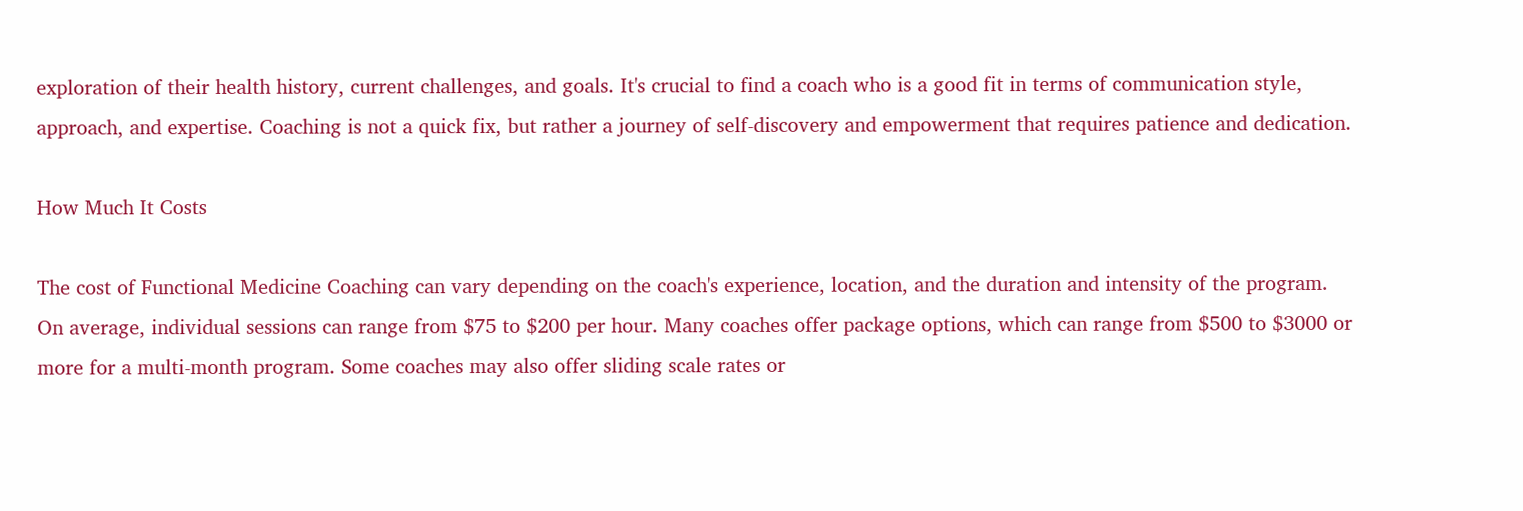exploration of their health history, current challenges, and goals. It's crucial to find a coach who is a good fit in terms of communication style, approach, and expertise. Coaching is not a quick fix, but rather a journey of self-discovery and empowerment that requires patience and dedication.

How Much It Costs

The cost of Functional Medicine Coaching can vary depending on the coach's experience, location, and the duration and intensity of the program. On average, individual sessions can range from $75 to $200 per hour. Many coaches offer package options, which can range from $500 to $3000 or more for a multi-month program. Some coaches may also offer sliding scale rates or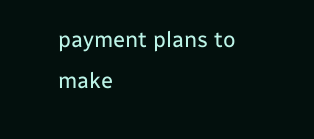payment plans to make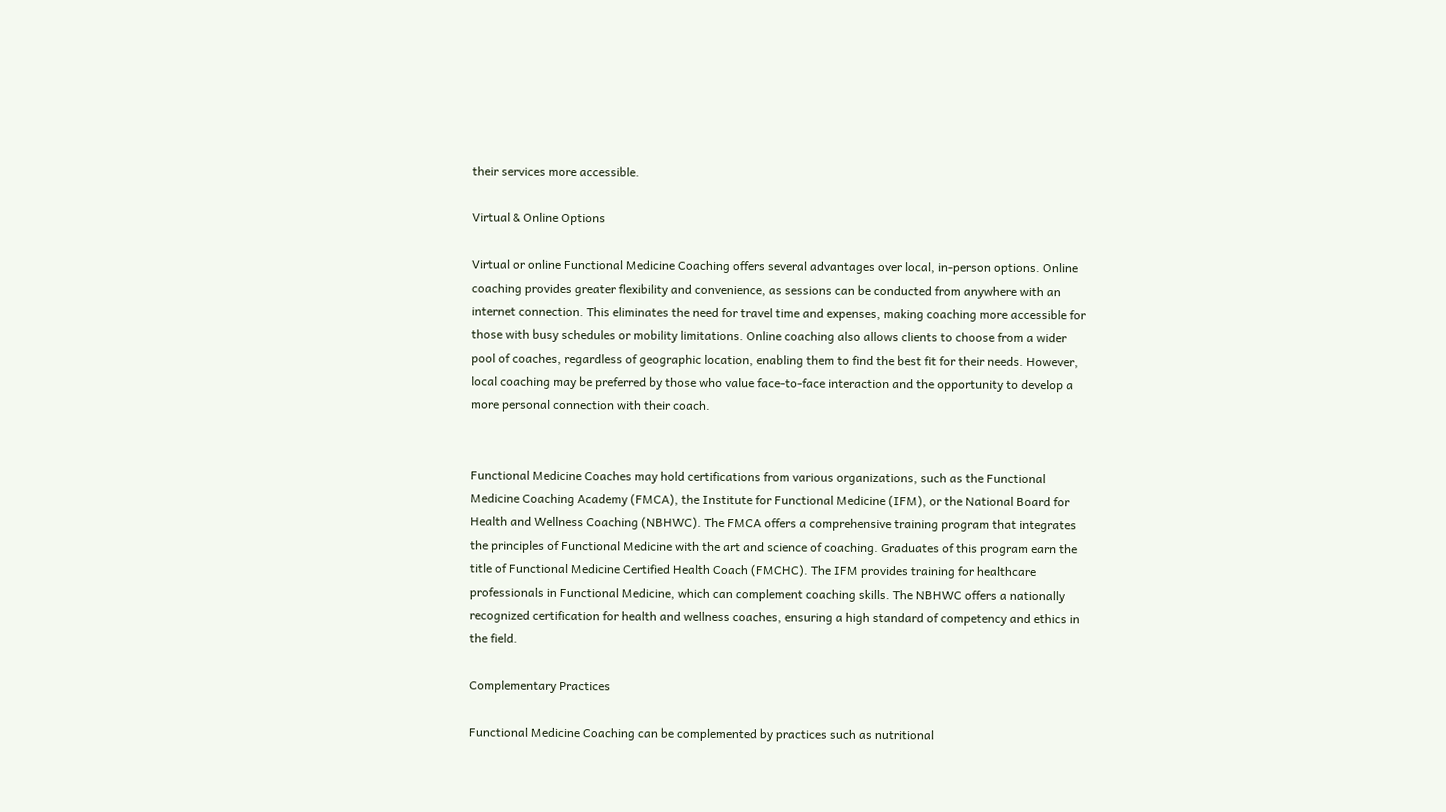their services more accessible.

Virtual & Online Options

Virtual or online Functional Medicine Coaching offers several advantages over local, in-person options. Online coaching provides greater flexibility and convenience, as sessions can be conducted from anywhere with an internet connection. This eliminates the need for travel time and expenses, making coaching more accessible for those with busy schedules or mobility limitations. Online coaching also allows clients to choose from a wider pool of coaches, regardless of geographic location, enabling them to find the best fit for their needs. However, local coaching may be preferred by those who value face-to-face interaction and the opportunity to develop a more personal connection with their coach.


Functional Medicine Coaches may hold certifications from various organizations, such as the Functional Medicine Coaching Academy (FMCA), the Institute for Functional Medicine (IFM), or the National Board for Health and Wellness Coaching (NBHWC). The FMCA offers a comprehensive training program that integrates the principles of Functional Medicine with the art and science of coaching. Graduates of this program earn the title of Functional Medicine Certified Health Coach (FMCHC). The IFM provides training for healthcare professionals in Functional Medicine, which can complement coaching skills. The NBHWC offers a nationally recognized certification for health and wellness coaches, ensuring a high standard of competency and ethics in the field.

Complementary Practices

Functional Medicine Coaching can be complemented by practices such as nutritional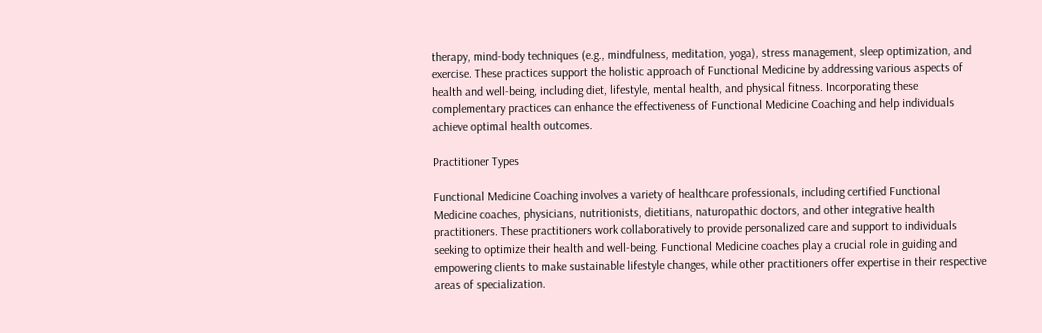therapy, mind-body techniques (e.g., mindfulness, meditation, yoga), stress management, sleep optimization, and exercise. These practices support the holistic approach of Functional Medicine by addressing various aspects of health and well-being, including diet, lifestyle, mental health, and physical fitness. Incorporating these complementary practices can enhance the effectiveness of Functional Medicine Coaching and help individuals achieve optimal health outcomes.

Practitioner Types

Functional Medicine Coaching involves a variety of healthcare professionals, including certified Functional Medicine coaches, physicians, nutritionists, dietitians, naturopathic doctors, and other integrative health practitioners. These practitioners work collaboratively to provide personalized care and support to individuals seeking to optimize their health and well-being. Functional Medicine coaches play a crucial role in guiding and empowering clients to make sustainable lifestyle changes, while other practitioners offer expertise in their respective areas of specialization.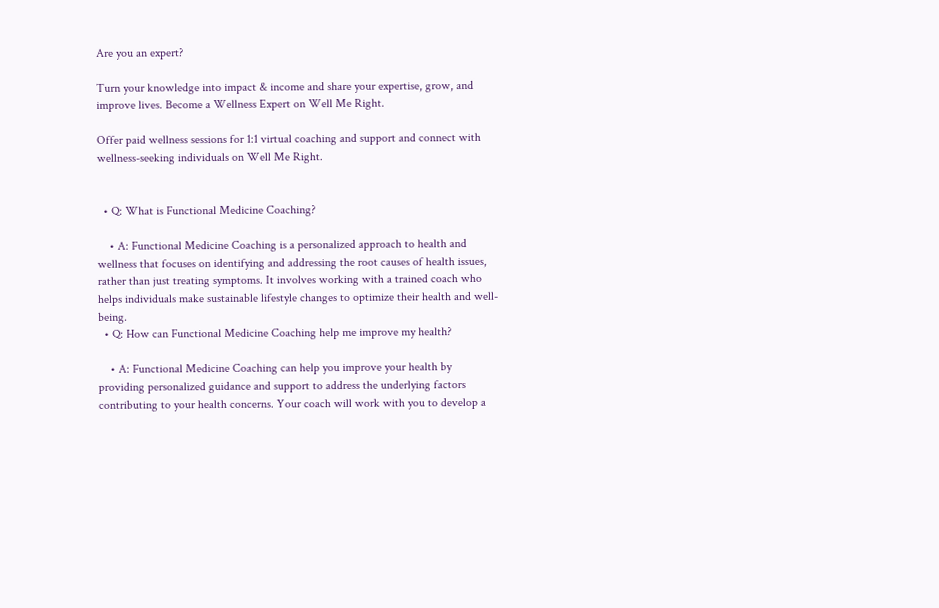Are you an expert?

Turn your knowledge into impact & income and share your expertise, grow, and improve lives. Become a Wellness Expert on Well Me Right.

Offer paid wellness sessions for 1:1 virtual coaching and support and connect with wellness-seeking individuals on Well Me Right.


  • Q: What is Functional Medicine Coaching?

    • A: Functional Medicine Coaching is a personalized approach to health and wellness that focuses on identifying and addressing the root causes of health issues, rather than just treating symptoms. It involves working with a trained coach who helps individuals make sustainable lifestyle changes to optimize their health and well-being.
  • Q: How can Functional Medicine Coaching help me improve my health?

    • A: Functional Medicine Coaching can help you improve your health by providing personalized guidance and support to address the underlying factors contributing to your health concerns. Your coach will work with you to develop a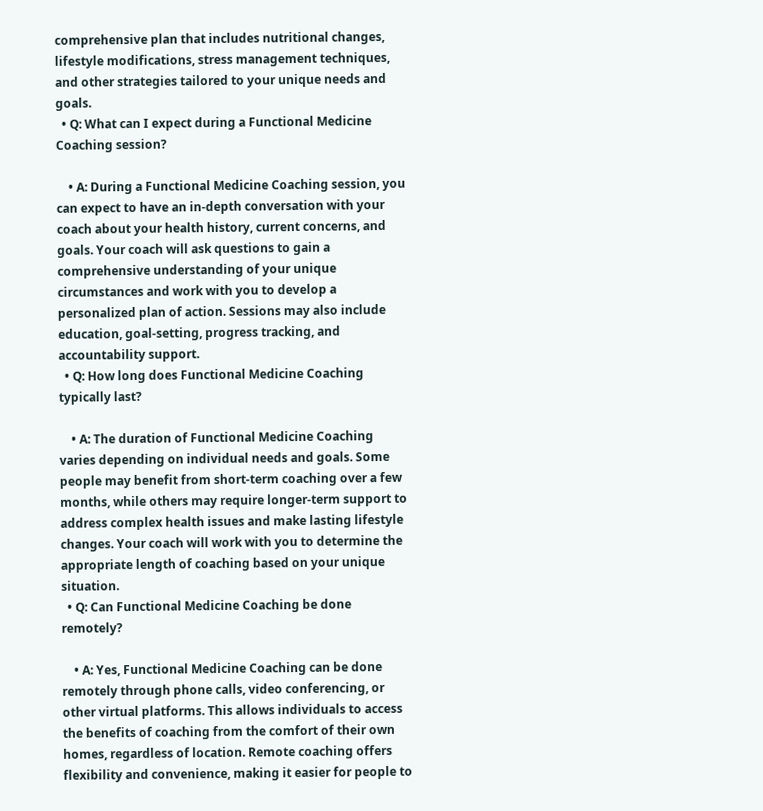comprehensive plan that includes nutritional changes, lifestyle modifications, stress management techniques, and other strategies tailored to your unique needs and goals.
  • Q: What can I expect during a Functional Medicine Coaching session?

    • A: During a Functional Medicine Coaching session, you can expect to have an in-depth conversation with your coach about your health history, current concerns, and goals. Your coach will ask questions to gain a comprehensive understanding of your unique circumstances and work with you to develop a personalized plan of action. Sessions may also include education, goal-setting, progress tracking, and accountability support.
  • Q: How long does Functional Medicine Coaching typically last?

    • A: The duration of Functional Medicine Coaching varies depending on individual needs and goals. Some people may benefit from short-term coaching over a few months, while others may require longer-term support to address complex health issues and make lasting lifestyle changes. Your coach will work with you to determine the appropriate length of coaching based on your unique situation.
  • Q: Can Functional Medicine Coaching be done remotely?

    • A: Yes, Functional Medicine Coaching can be done remotely through phone calls, video conferencing, or other virtual platforms. This allows individuals to access the benefits of coaching from the comfort of their own homes, regardless of location. Remote coaching offers flexibility and convenience, making it easier for people to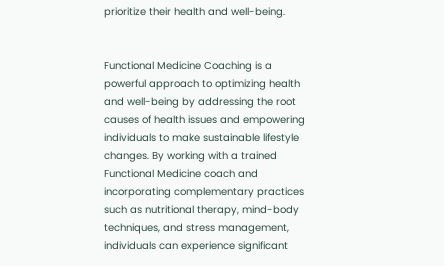prioritize their health and well-being.


Functional Medicine Coaching is a powerful approach to optimizing health and well-being by addressing the root causes of health issues and empowering individuals to make sustainable lifestyle changes. By working with a trained Functional Medicine coach and incorporating complementary practices such as nutritional therapy, mind-body techniques, and stress management, individuals can experience significant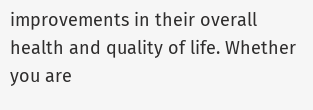improvements in their overall health and quality of life. Whether you are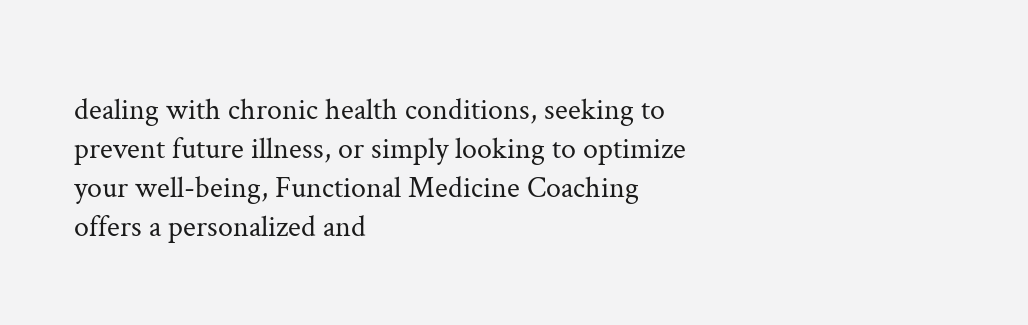dealing with chronic health conditions, seeking to prevent future illness, or simply looking to optimize your well-being, Functional Medicine Coaching offers a personalized and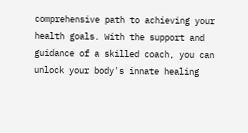comprehensive path to achieving your health goals. With the support and guidance of a skilled coach, you can unlock your body's innate healing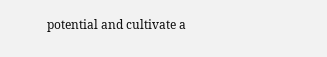potential and cultivate a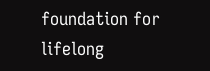foundation for lifelong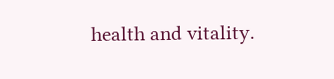health and vitality.